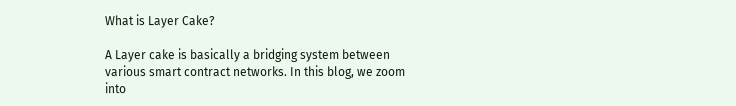What is Layer Cake?

A Layer cake is basically a bridging system between various smart contract networks. In this blog, we zoom into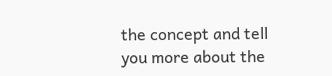the concept and tell you more about the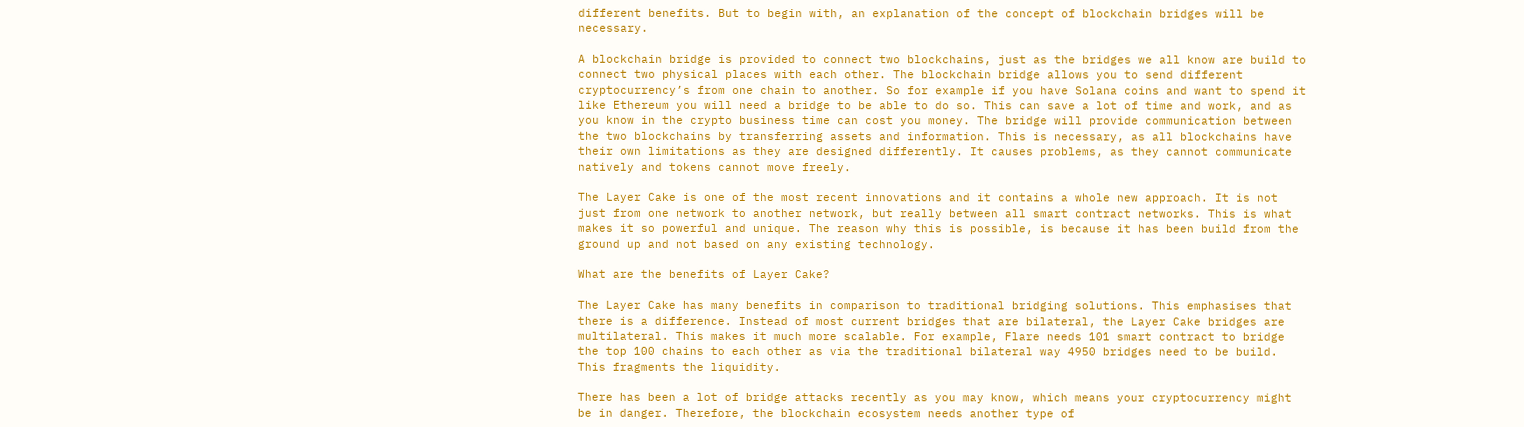different benefits. But to begin with, an explanation of the concept of blockchain bridges will be necessary.

A blockchain bridge is provided to connect two blockchains, just as the bridges we all know are build to connect two physical places with each other. The blockchain bridge allows you to send different cryptocurrency’s from one chain to another. So for example if you have Solana coins and want to spend it like Ethereum you will need a bridge to be able to do so. This can save a lot of time and work, and as you know in the crypto business time can cost you money. The bridge will provide communication between the two blockchains by transferring assets and information. This is necessary, as all blockchains have their own limitations as they are designed differently. It causes problems, as they cannot communicate natively and tokens cannot move freely.

The Layer Cake is one of the most recent innovations and it contains a whole new approach. It is not just from one network to another network, but really between all smart contract networks. This is what makes it so powerful and unique. The reason why this is possible, is because it has been build from the ground up and not based on any existing technology.

What are the benefits of Layer Cake?

The Layer Cake has many benefits in comparison to traditional bridging solutions. This emphasises that there is a difference. Instead of most current bridges that are bilateral, the Layer Cake bridges are multilateral. This makes it much more scalable. For example, Flare needs 101 smart contract to bridge the top 100 chains to each other as via the traditional bilateral way 4950 bridges need to be build. This fragments the liquidity.

There has been a lot of bridge attacks recently as you may know, which means your cryptocurrency might be in danger. Therefore, the blockchain ecosystem needs another type of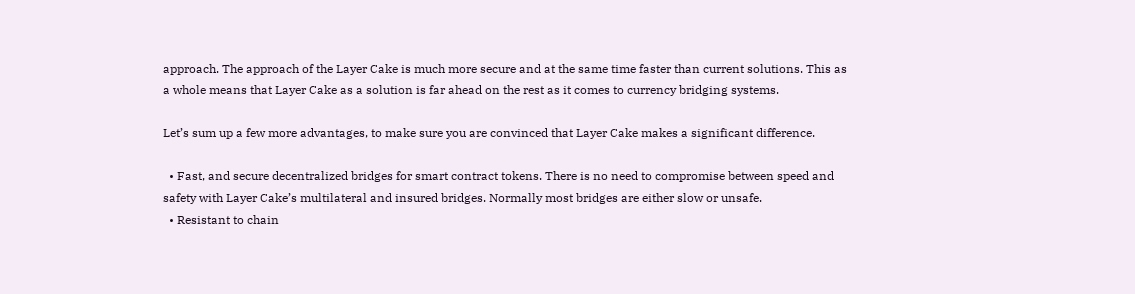approach. The approach of the Layer Cake is much more secure and at the same time faster than current solutions. This as a whole means that Layer Cake as a solution is far ahead on the rest as it comes to currency bridging systems.

Let’s sum up a few more advantages, to make sure you are convinced that Layer Cake makes a significant difference.

  • Fast, and secure decentralized bridges for smart contract tokens. There is no need to compromise between speed and safety with Layer Cake’s multilateral and insured bridges. Normally most bridges are either slow or unsafe.
  • Resistant to chain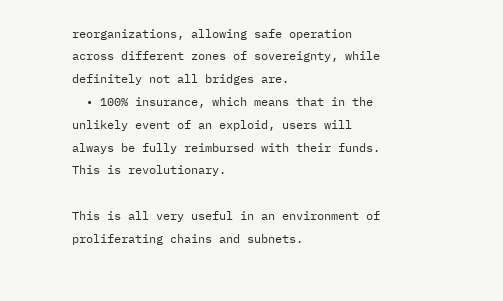reorganizations, allowing safe operation across different zones of sovereignty, while definitely not all bridges are.
  • 100% insurance, which means that in the unlikely event of an exploid, users will always be fully reimbursed with their funds. This is revolutionary.

This is all very useful in an environment of proliferating chains and subnets.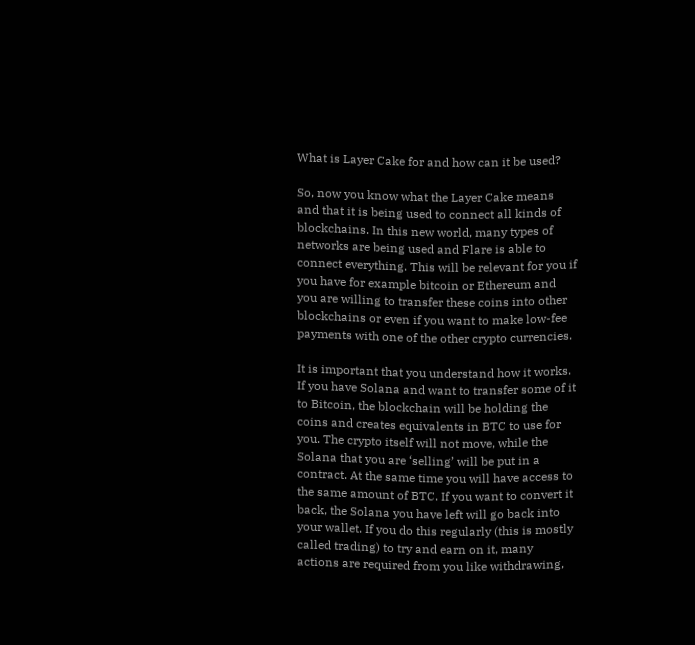What is Layer Cake for and how can it be used?

So, now you know what the Layer Cake means and that it is being used to connect all kinds of blockchains. In this new world, many types of networks are being used and Flare is able to connect everything. This will be relevant for you if you have for example bitcoin or Ethereum and you are willing to transfer these coins into other blockchains or even if you want to make low-fee payments with one of the other crypto currencies.

It is important that you understand how it works. If you have Solana and want to transfer some of it to Bitcoin, the blockchain will be holding the coins and creates equivalents in BTC to use for you. The crypto itself will not move, while the Solana that you are ‘selling’ will be put in a contract. At the same time you will have access to the same amount of BTC. If you want to convert it back, the Solana you have left will go back into your wallet. If you do this regularly (this is mostly called trading) to try and earn on it, many actions are required from you like withdrawing,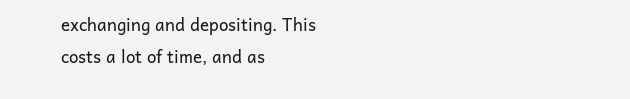exchanging and depositing. This costs a lot of time, and as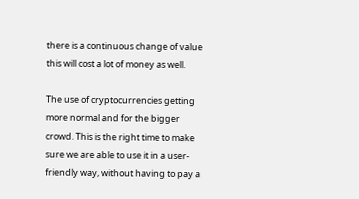there is a continuous change of value this will cost a lot of money as well.

The use of cryptocurrencies getting more normal and for the bigger crowd. This is the right time to make sure we are able to use it in a user-friendly way, without having to pay a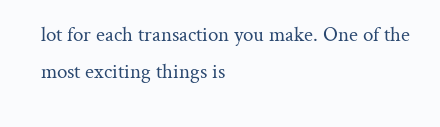lot for each transaction you make. One of the most exciting things is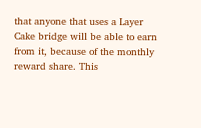that anyone that uses a Layer Cake bridge will be able to earn from it, because of the monthly reward share. This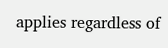applies regardless of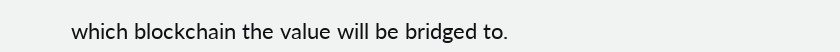which blockchain the value will be bridged to.